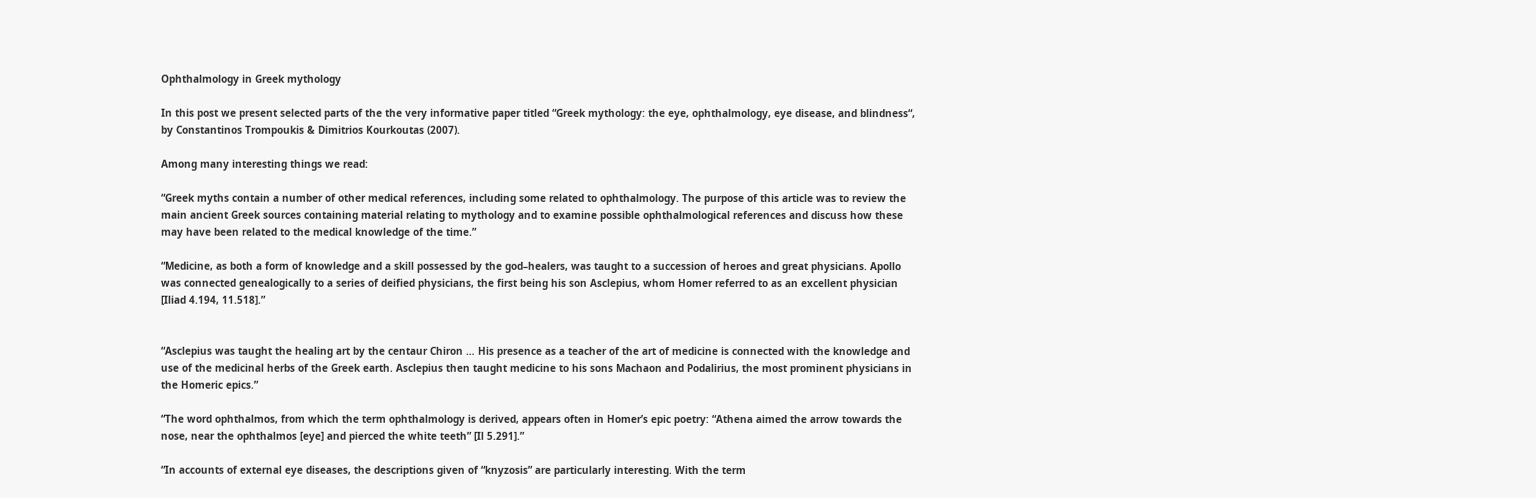Ophthalmology in Greek mythology

In this post we present selected parts of the the very informative paper titled “Greek mythology: the eye, ophthalmology, eye disease, and blindness“, by Constantinos Trompoukis & Dimitrios Kourkoutas (2007).

Among many interesting things we read:

“Greek myths contain a number of other medical references, including some related to ophthalmology. The purpose of this article was to review the main ancient Greek sources containing material relating to mythology and to examine possible ophthalmological references and discuss how these may have been related to the medical knowledge of the time.”

“Medicine, as both a form of knowledge and a skill possessed by the god–healers, was taught to a succession of heroes and great physicians. Apollo was connected genealogically to a series of deified physicians, the first being his son Asclepius, whom Homer referred to as an excellent physician [Iliad 4.194, 11.518].”


“Asclepius was taught the healing art by the centaur Chiron … His presence as a teacher of the art of medicine is connected with the knowledge and use of the medicinal herbs of the Greek earth. Asclepius then taught medicine to his sons Machaon and Podalirius, the most prominent physicians in the Homeric epics.”

“The word ophthalmos, from which the term ophthalmology is derived, appears often in Homer’s epic poetry: “Athena aimed the arrow towards the nose, near the ophthalmos [eye] and pierced the white teeth” [Il 5.291].”

“In accounts of external eye diseases, the descriptions given of “knyzosis” are particularly interesting. With the term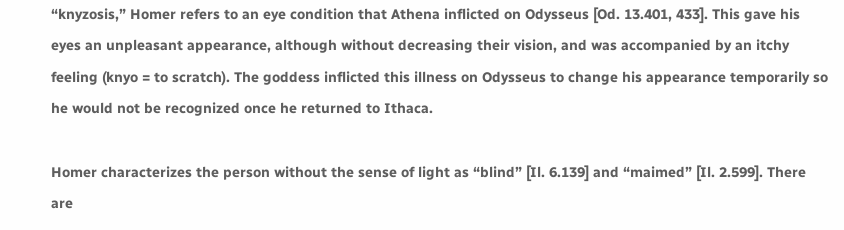“knyzosis,” Homer refers to an eye condition that Athena inflicted on Odysseus [Od. 13.401, 433]. This gave his eyes an unpleasant appearance, although without decreasing their vision, and was accompanied by an itchy feeling (knyo = to scratch). The goddess inflicted this illness on Odysseus to change his appearance temporarily so he would not be recognized once he returned to Ithaca.

Homer characterizes the person without the sense of light as “blind” [Il. 6.139] and “maimed” [Il. 2.599]. There are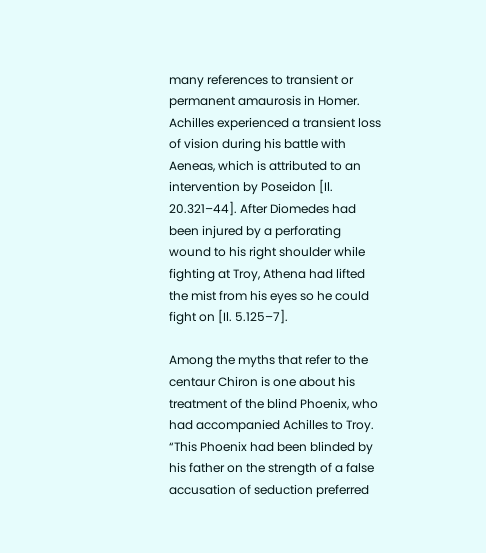many references to transient or permanent amaurosis in Homer. Achilles experienced a transient loss of vision during his battle with Aeneas, which is attributed to an intervention by Poseidon [Il. 20.321–44]. After Diomedes had been injured by a perforating wound to his right shoulder while fighting at Troy, Athena had lifted the mist from his eyes so he could fight on [Il. 5.125–7].

Among the myths that refer to the centaur Chiron is one about his treatment of the blind Phoenix, who had accompanied Achilles to Troy. “This Phoenix had been blinded by his father on the strength of a false accusation of seduction preferred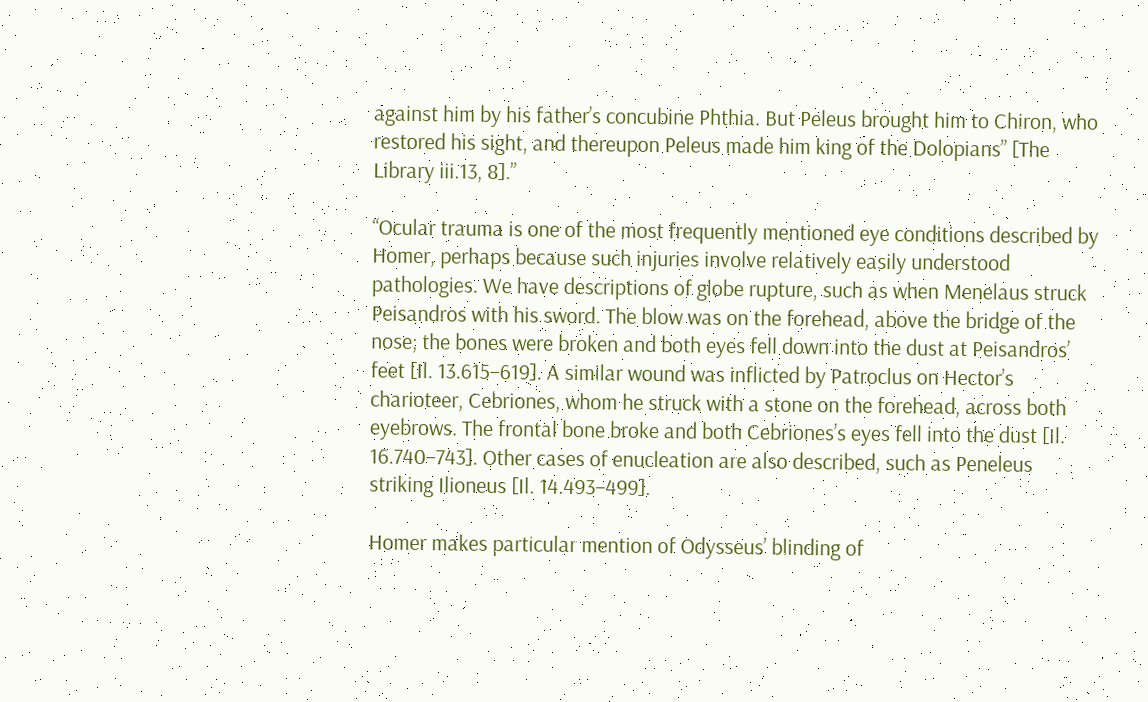against him by his father’s concubine Phthia. But Peleus brought him to Chiron, who restored his sight, and thereupon Peleus made him king of the Dolopians” [The Library iii.13, 8].”

“Ocular trauma is one of the most frequently mentioned eye conditions described by Homer, perhaps because such injuries involve relatively easily understood pathologies. We have descriptions of globe rupture, such as when Menelaus struck Peisandros with his sword. The blow was on the forehead, above the bridge of the nose; the bones were broken and both eyes fell down into the dust at Peisandros’ feet [Il. 13.615–619]. A similar wound was inflicted by Patroclus on Hector’s charioteer, Cebriones, whom he struck with a stone on the forehead, across both eyebrows. The frontal bone broke and both Cebriones’s eyes fell into the dust [Il. 16.740–743]. Other cases of enucleation are also described, such as Peneleus striking Ilioneus [Il. 14.493–499].

Homer makes particular mention of Odysseus’ blinding of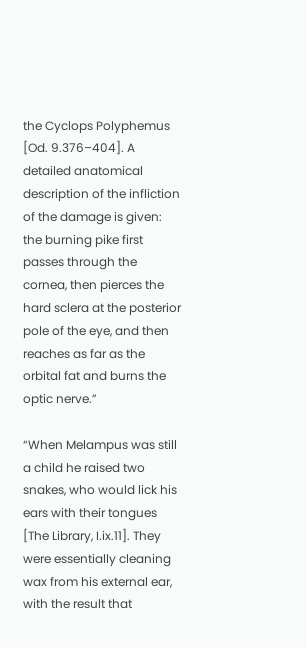the Cyclops Polyphemus [Od. 9.376–404]. A detailed anatomical description of the infliction of the damage is given: the burning pike first passes through the cornea, then pierces the hard sclera at the posterior pole of the eye, and then reaches as far as the orbital fat and burns the optic nerve.”

“When Melampus was still a child he raised two snakes, who would lick his ears with their tongues [The Library, I.ix.11]. They were essentially cleaning wax from his external ear, with the result that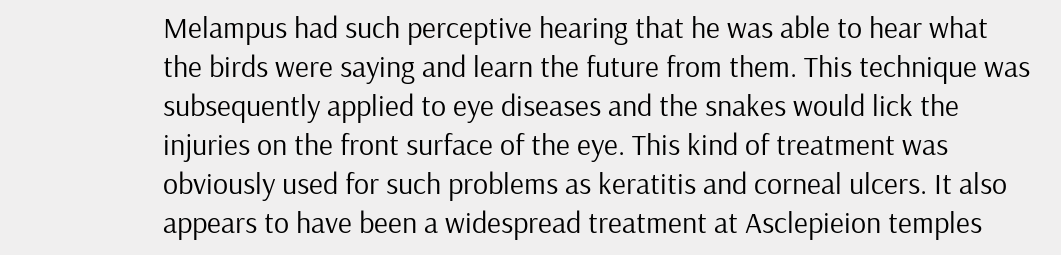Melampus had such perceptive hearing that he was able to hear what the birds were saying and learn the future from them. This technique was subsequently applied to eye diseases and the snakes would lick the injuries on the front surface of the eye. This kind of treatment was obviously used for such problems as keratitis and corneal ulcers. It also appears to have been a widespread treatment at Asclepieion temples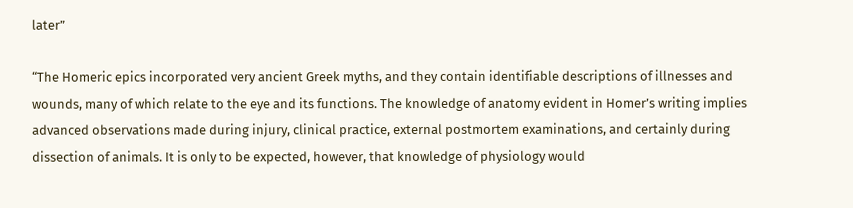later”

“The Homeric epics incorporated very ancient Greek myths, and they contain identifiable descriptions of illnesses and wounds, many of which relate to the eye and its functions. The knowledge of anatomy evident in Homer’s writing implies advanced observations made during injury, clinical practice, external postmortem examinations, and certainly during dissection of animals. It is only to be expected, however, that knowledge of physiology would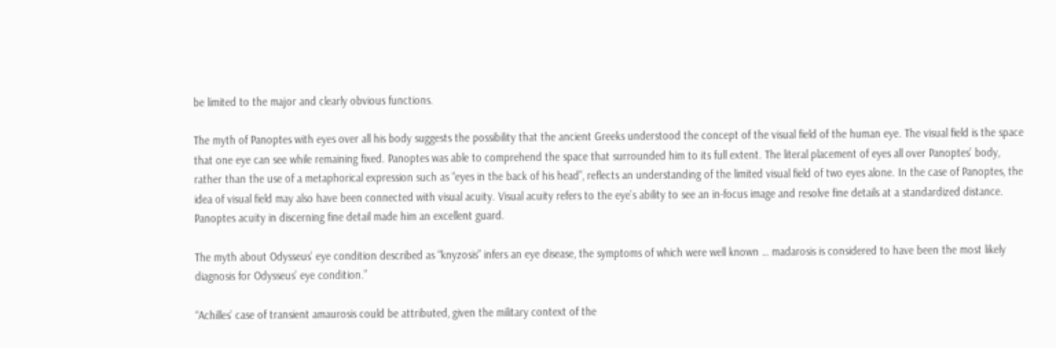be limited to the major and clearly obvious functions.

The myth of Panoptes with eyes over all his body suggests the possibility that the ancient Greeks understood the concept of the visual field of the human eye. The visual field is the space that one eye can see while remaining fixed. Panoptes was able to comprehend the space that surrounded him to its full extent. The literal placement of eyes all over Panoptes’ body, rather than the use of a metaphorical expression such as “eyes in the back of his head”, reflects an understanding of the limited visual field of two eyes alone. In the case of Panoptes, the idea of visual field may also have been connected with visual acuity. Visual acuity refers to the eye’s ability to see an in-focus image and resolve fine details at a standardized distance. Panoptes acuity in discerning fine detail made him an excellent guard.

The myth about Odysseus’ eye condition described as “knyzosis” infers an eye disease, the symptoms of which were well known … madarosis is considered to have been the most likely diagnosis for Odysseus’ eye condition.”

“Achilles’ case of transient amaurosis could be attributed, given the military context of the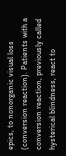epics, to nonorganic visual loss (conversion reaction). Patients with a conversion reaction, previously called hysterical blindness, react to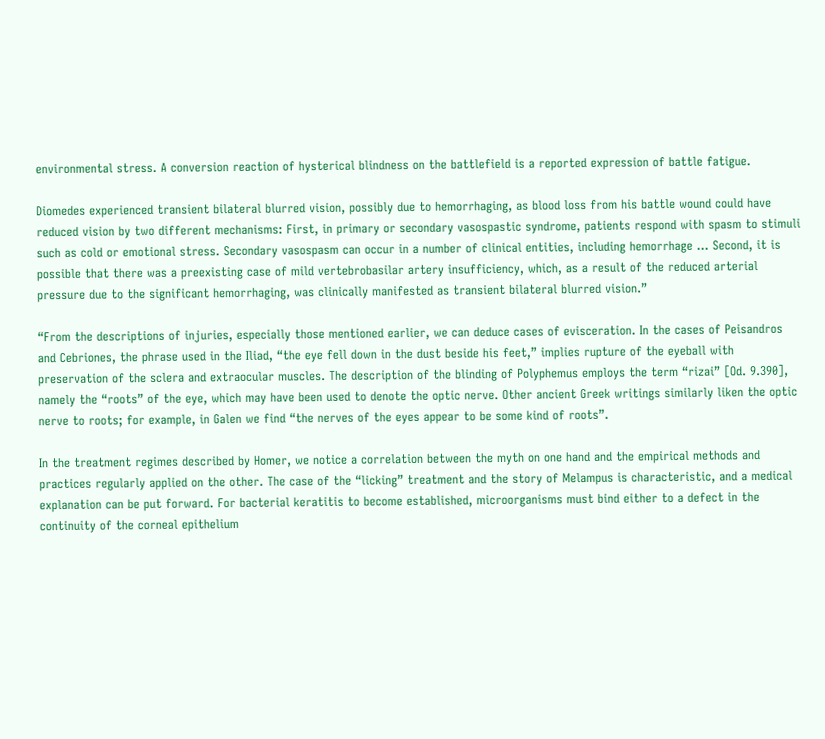environmental stress. A conversion reaction of hysterical blindness on the battlefield is a reported expression of battle fatigue.

Diomedes experienced transient bilateral blurred vision, possibly due to hemorrhaging, as blood loss from his battle wound could have reduced vision by two different mechanisms: First, in primary or secondary vasospastic syndrome, patients respond with spasm to stimuli such as cold or emotional stress. Secondary vasospasm can occur in a number of clinical entities, including hemorrhage … Second, it is possible that there was a preexisting case of mild vertebrobasilar artery insufficiency, which, as a result of the reduced arterial pressure due to the significant hemorrhaging, was clinically manifested as transient bilateral blurred vision.”

“From the descriptions of injuries, especially those mentioned earlier, we can deduce cases of evisceration. In the cases of Peisandros and Cebriones, the phrase used in the Iliad, “the eye fell down in the dust beside his feet,” implies rupture of the eyeball with preservation of the sclera and extraocular muscles. The description of the blinding of Polyphemus employs the term “rizai” [Od. 9.390], namely the “roots” of the eye, which may have been used to denote the optic nerve. Other ancient Greek writings similarly liken the optic nerve to roots; for example, in Galen we find “the nerves of the eyes appear to be some kind of roots”.

In the treatment regimes described by Homer, we notice a correlation between the myth on one hand and the empirical methods and practices regularly applied on the other. The case of the “licking” treatment and the story of Melampus is characteristic, and a medical explanation can be put forward. For bacterial keratitis to become established, microorganisms must bind either to a defect in the continuity of the corneal epithelium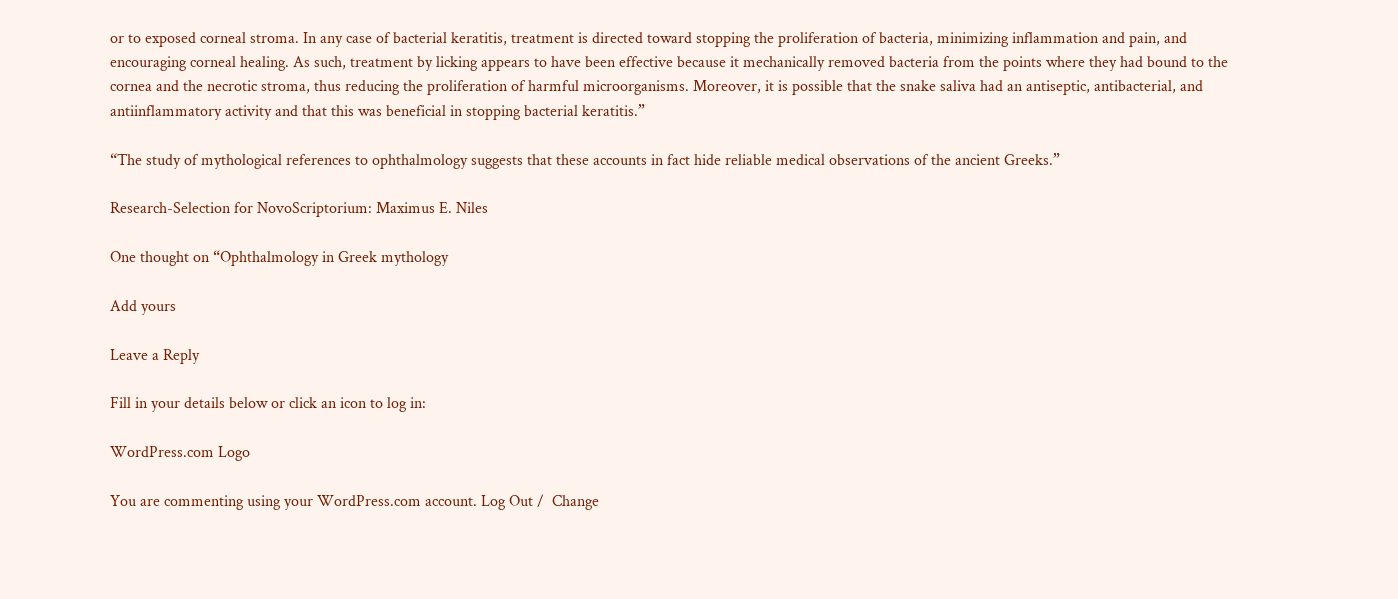or to exposed corneal stroma. In any case of bacterial keratitis, treatment is directed toward stopping the proliferation of bacteria, minimizing inflammation and pain, and encouraging corneal healing. As such, treatment by licking appears to have been effective because it mechanically removed bacteria from the points where they had bound to the cornea and the necrotic stroma, thus reducing the proliferation of harmful microorganisms. Moreover, it is possible that the snake saliva had an antiseptic, antibacterial, and antiinflammatory activity and that this was beneficial in stopping bacterial keratitis.”

“The study of mythological references to ophthalmology suggests that these accounts in fact hide reliable medical observations of the ancient Greeks.”

Research-Selection for NovoScriptorium: Maximus E. Niles

One thought on “Ophthalmology in Greek mythology

Add yours

Leave a Reply

Fill in your details below or click an icon to log in:

WordPress.com Logo

You are commenting using your WordPress.com account. Log Out /  Change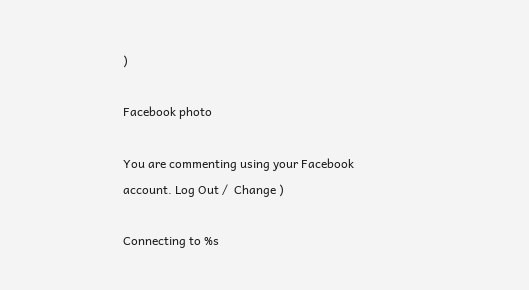)

Facebook photo

You are commenting using your Facebook account. Log Out /  Change )

Connecting to %s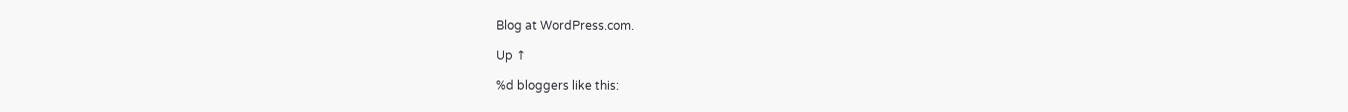Blog at WordPress.com.

Up ↑

%d bloggers like this: